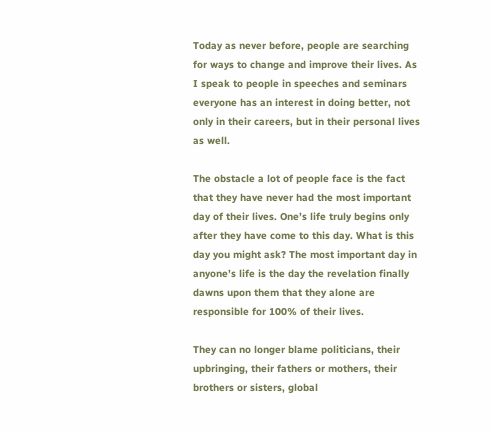Today as never before, people are searching for ways to change and improve their lives. As I speak to people in speeches and seminars everyone has an interest in doing better, not only in their careers, but in their personal lives as well.

The obstacle a lot of people face is the fact that they have never had the most important day of their lives. One’s life truly begins only after they have come to this day. What is this day you might ask? The most important day in anyone’s life is the day the revelation finally dawns upon them that they alone are responsible for 100% of their lives.

They can no longer blame politicians, their upbringing, their fathers or mothers, their brothers or sisters, global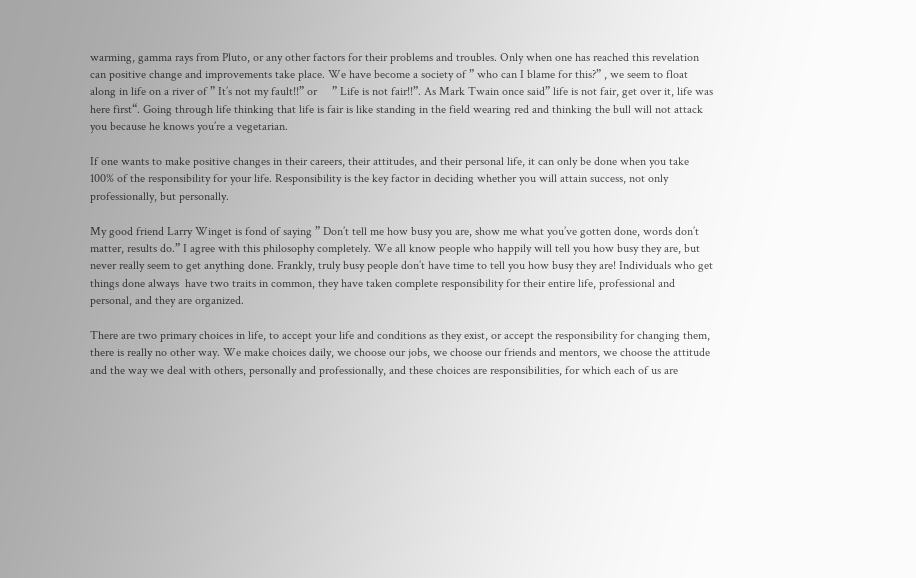warming, gamma rays from Pluto, or any other factors for their problems and troubles. Only when one has reached this revelation can positive change and improvements take place. We have become a society of ” who can I blame for this?” , we seem to float along in life on a river of ” It’s not my fault!!” or     ” Life is not fair!!”. As Mark Twain once said” life is not fair, get over it, life was here first“. Going through life thinking that life is fair is like standing in the field wearing red and thinking the bull will not attack you because he knows you’re a vegetarian.

If one wants to make positive changes in their careers, their attitudes, and their personal life, it can only be done when you take 100% of the responsibility for your life. Responsibility is the key factor in deciding whether you will attain success, not only professionally, but personally.

My good friend Larry Winget is fond of saying ” Don’t tell me how busy you are, show me what you’ve gotten done, words don’t matter, results do.” I agree with this philosophy completely. We all know people who happily will tell you how busy they are, but never really seem to get anything done. Frankly, truly busy people don’t have time to tell you how busy they are! Individuals who get things done always  have two traits in common, they have taken complete responsibility for their entire life, professional and personal, and they are organized.

There are two primary choices in life, to accept your life and conditions as they exist, or accept the responsibility for changing them, there is really no other way. We make choices daily, we choose our jobs, we choose our friends and mentors, we choose the attitude and the way we deal with others, personally and professionally, and these choices are responsibilities, for which each of us are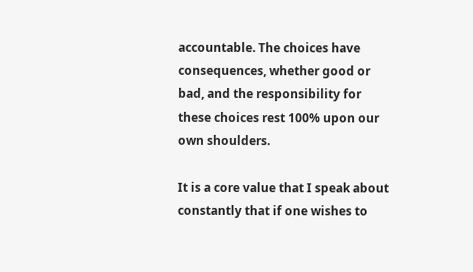accountable. The choices have consequences, whether good or bad, and the responsibility for these choices rest 100% upon our own shoulders.

It is a core value that I speak about constantly that if one wishes to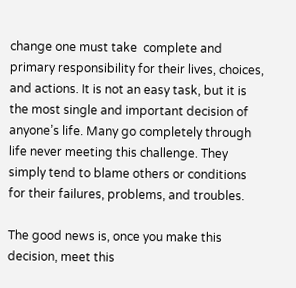change one must take  complete and primary responsibility for their lives, choices, and actions. It is not an easy task, but it is the most single and important decision of anyone’s life. Many go completely through life never meeting this challenge. They simply tend to blame others or conditions for their failures, problems, and troubles.

The good news is, once you make this decision, meet this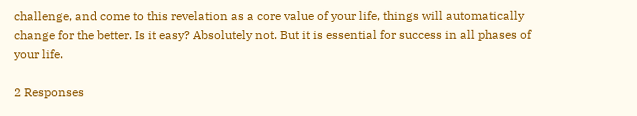challenge, and come to this revelation as a core value of your life, things will automatically change for the better. Is it easy? Absolutely not. But it is essential for success in all phases of your life.

2 Responses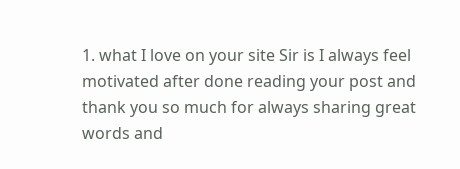1. what I love on your site Sir is I always feel motivated after done reading your post and thank you so much for always sharing great words and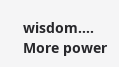wisdom…. More power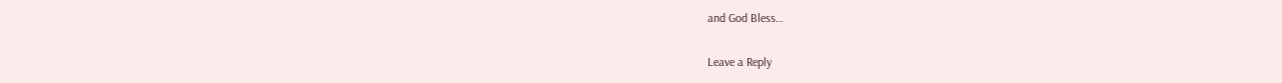and God Bless…

Leave a Reply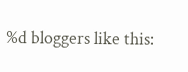%d bloggers like this: